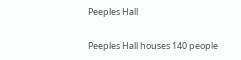Peeples Hall

Peeples Hall houses 140 people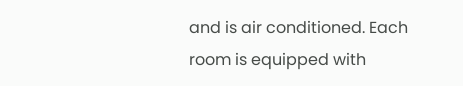and is air conditioned. Each room is equipped with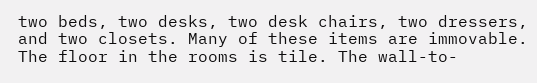two beds, two desks, two desk chairs, two dressers, and two closets. Many of these items are immovable. The floor in the rooms is tile. The wall-to-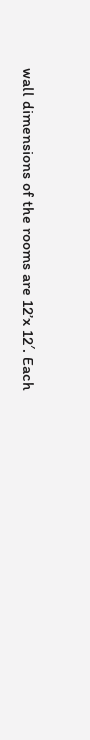wall dimensions of the rooms are 12’x 12′. Each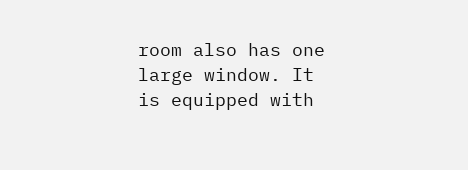room also has one large window. It is equipped with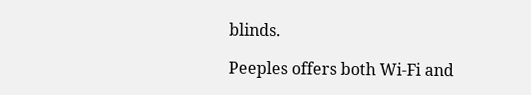blinds.

Peeples offers both Wi-Fi and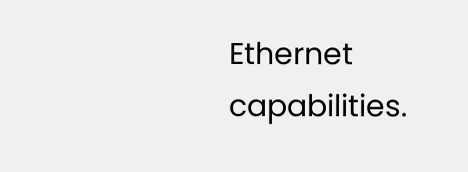Ethernet capabilities.